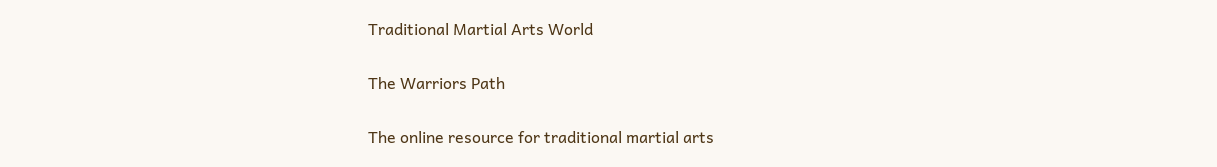Traditional Martial Arts World

The Warriors Path

The online resource for traditional martial arts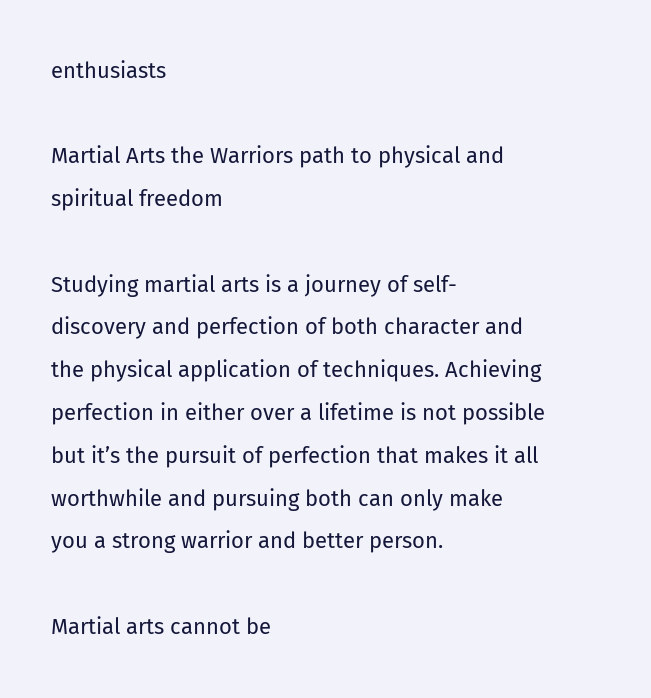enthusiasts

Martial Arts the Warriors path to physical and spiritual freedom

Studying martial arts is a journey of self-discovery and perfection of both character and the physical application of techniques. Achieving perfection in either over a lifetime is not possible but it’s the pursuit of perfection that makes it all worthwhile and pursuing both can only make you a strong warrior and better person.

Martial arts cannot be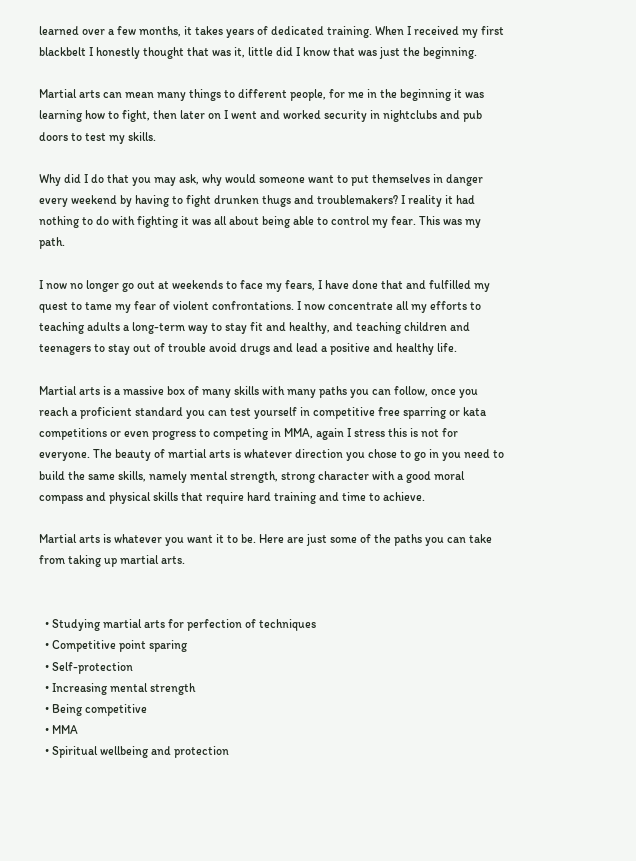learned over a few months, it takes years of dedicated training. When I received my first blackbelt I honestly thought that was it, little did I know that was just the beginning.

Martial arts can mean many things to different people, for me in the beginning it was learning how to fight, then later on I went and worked security in nightclubs and pub doors to test my skills.

Why did I do that you may ask, why would someone want to put themselves in danger every weekend by having to fight drunken thugs and troublemakers? I reality it had nothing to do with fighting it was all about being able to control my fear. This was my path.

I now no longer go out at weekends to face my fears, I have done that and fulfilled my quest to tame my fear of violent confrontations. I now concentrate all my efforts to teaching adults a long-term way to stay fit and healthy, and teaching children and teenagers to stay out of trouble avoid drugs and lead a positive and healthy life.

Martial arts is a massive box of many skills with many paths you can follow, once you reach a proficient standard you can test yourself in competitive free sparring or kata competitions or even progress to competing in MMA, again I stress this is not for everyone. The beauty of martial arts is whatever direction you chose to go in you need to build the same skills, namely mental strength, strong character with a good moral compass and physical skills that require hard training and time to achieve.

Martial arts is whatever you want it to be. Here are just some of the paths you can take from taking up martial arts.


  • Studying martial arts for perfection of techniques
  • Competitive point sparing
  • Self-protection
  • Increasing mental strength
  • Being competitive
  • MMA
  • Spiritual wellbeing and protection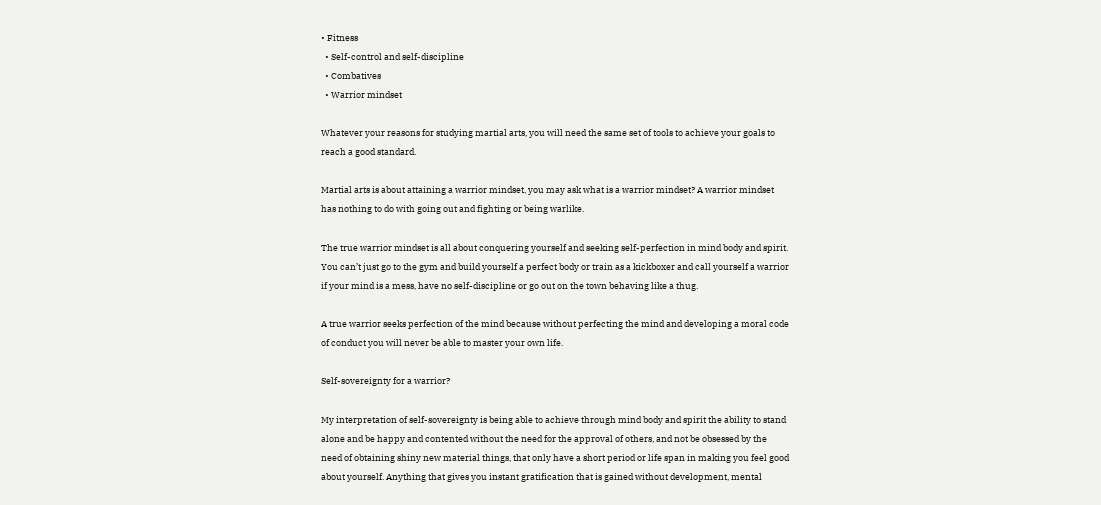• Fitness
  • Self-control and self-discipline
  • Combatives
  • Warrior mindset

Whatever your reasons for studying martial arts, you will need the same set of tools to achieve your goals to reach a good standard.

Martial arts is about attaining a warrior mindset, you may ask what is a warrior mindset? A warrior mindset has nothing to do with going out and fighting or being warlike.

The true warrior mindset is all about conquering yourself and seeking self-perfection in mind body and spirit. You can’t just go to the gym and build yourself a perfect body or train as a kickboxer and call yourself a warrior if your mind is a mess, have no self-discipline or go out on the town behaving like a thug.

A true warrior seeks perfection of the mind because without perfecting the mind and developing a moral code of conduct you will never be able to master your own life.

Self-sovereignty for a warrior?

My interpretation of self-sovereignty is being able to achieve through mind body and spirit the ability to stand alone and be happy and contented without the need for the approval of others, and not be obsessed by the need of obtaining shiny new material things, that only have a short period or life span in making you feel good about yourself. Anything that gives you instant gratification that is gained without development, mental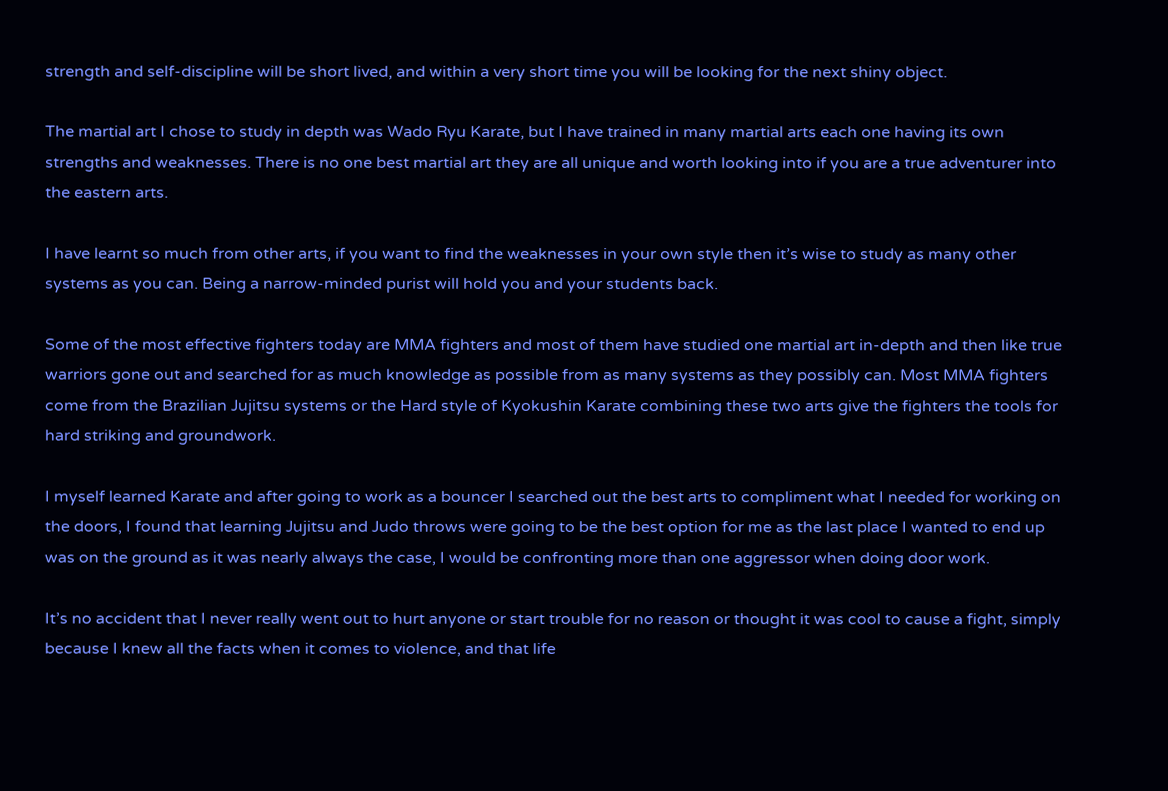strength and self-discipline will be short lived, and within a very short time you will be looking for the next shiny object.

The martial art I chose to study in depth was Wado Ryu Karate, but I have trained in many martial arts each one having its own strengths and weaknesses. There is no one best martial art they are all unique and worth looking into if you are a true adventurer into the eastern arts.

I have learnt so much from other arts, if you want to find the weaknesses in your own style then it’s wise to study as many other systems as you can. Being a narrow-minded purist will hold you and your students back.

Some of the most effective fighters today are MMA fighters and most of them have studied one martial art in-depth and then like true warriors gone out and searched for as much knowledge as possible from as many systems as they possibly can. Most MMA fighters come from the Brazilian Jujitsu systems or the Hard style of Kyokushin Karate combining these two arts give the fighters the tools for hard striking and groundwork.

I myself learned Karate and after going to work as a bouncer I searched out the best arts to compliment what I needed for working on the doors, I found that learning Jujitsu and Judo throws were going to be the best option for me as the last place I wanted to end up was on the ground as it was nearly always the case, I would be confronting more than one aggressor when doing door work.

It’s no accident that I never really went out to hurt anyone or start trouble for no reason or thought it was cool to cause a fight, simply because I knew all the facts when it comes to violence, and that life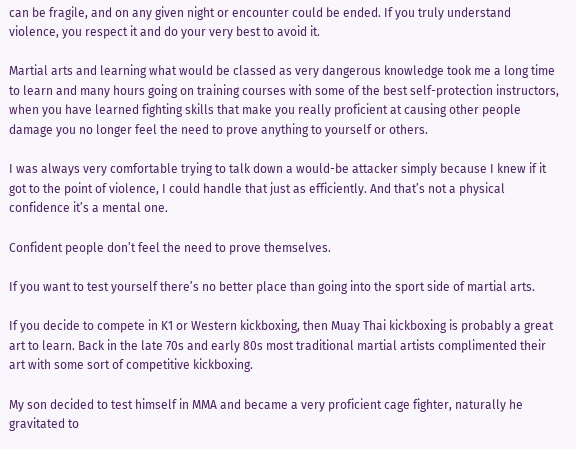can be fragile, and on any given night or encounter could be ended. If you truly understand violence, you respect it and do your very best to avoid it.

Martial arts and learning what would be classed as very dangerous knowledge took me a long time to learn and many hours going on training courses with some of the best self-protection instructors, when you have learned fighting skills that make you really proficient at causing other people damage you no longer feel the need to prove anything to yourself or others.

I was always very comfortable trying to talk down a would-be attacker simply because I knew if it got to the point of violence, I could handle that just as efficiently. And that’s not a physical confidence it’s a mental one.

Confident people don’t feel the need to prove themselves.

If you want to test yourself there’s no better place than going into the sport side of martial arts.

If you decide to compete in K1 or Western kickboxing, then Muay Thai kickboxing is probably a great art to learn. Back in the late 70s and early 80s most traditional martial artists complimented their art with some sort of competitive kickboxing.

My son decided to test himself in MMA and became a very proficient cage fighter, naturally he gravitated to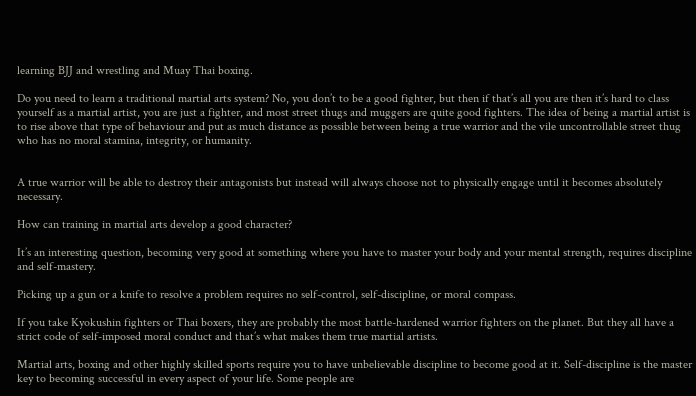learning BJJ and wrestling and Muay Thai boxing.

Do you need to learn a traditional martial arts system? No, you don’t to be a good fighter, but then if that’s all you are then it’s hard to class yourself as a martial artist, you are just a fighter, and most street thugs and muggers are quite good fighters. The idea of being a martial artist is to rise above that type of behaviour and put as much distance as possible between being a true warrior and the vile uncontrollable street thug who has no moral stamina, integrity, or humanity.


A true warrior will be able to destroy their antagonists but instead will always choose not to physically engage until it becomes absolutely necessary.

How can training in martial arts develop a good character?

It’s an interesting question, becoming very good at something where you have to master your body and your mental strength, requires discipline and self-mastery.

Picking up a gun or a knife to resolve a problem requires no self-control, self-discipline, or moral compass.

If you take Kyokushin fighters or Thai boxers, they are probably the most battle-hardened warrior fighters on the planet. But they all have a strict code of self-imposed moral conduct and that’s what makes them true martial artists.

Martial arts, boxing and other highly skilled sports require you to have unbelievable discipline to become good at it. Self-discipline is the master key to becoming successful in every aspect of your life. Some people are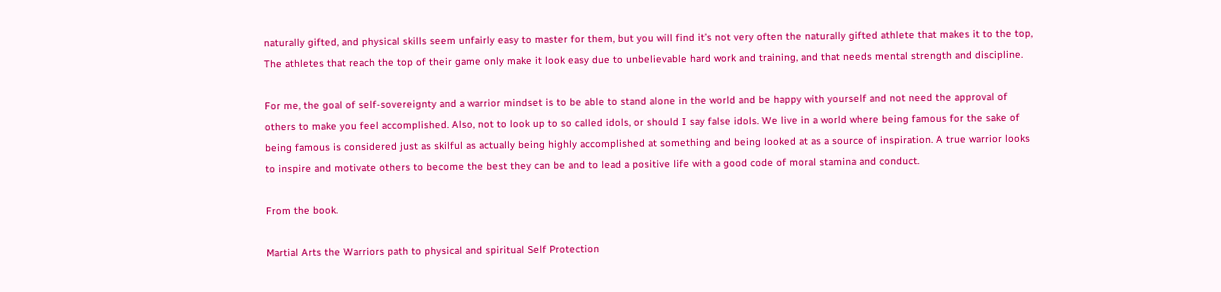naturally gifted, and physical skills seem unfairly easy to master for them, but you will find it’s not very often the naturally gifted athlete that makes it to the top, The athletes that reach the top of their game only make it look easy due to unbelievable hard work and training, and that needs mental strength and discipline.

For me, the goal of self-sovereignty and a warrior mindset is to be able to stand alone in the world and be happy with yourself and not need the approval of others to make you feel accomplished. Also, not to look up to so called idols, or should I say false idols. We live in a world where being famous for the sake of being famous is considered just as skilful as actually being highly accomplished at something and being looked at as a source of inspiration. A true warrior looks to inspire and motivate others to become the best they can be and to lead a positive life with a good code of moral stamina and conduct.

From the book.

Martial Arts the Warriors path to physical and spiritual Self Protection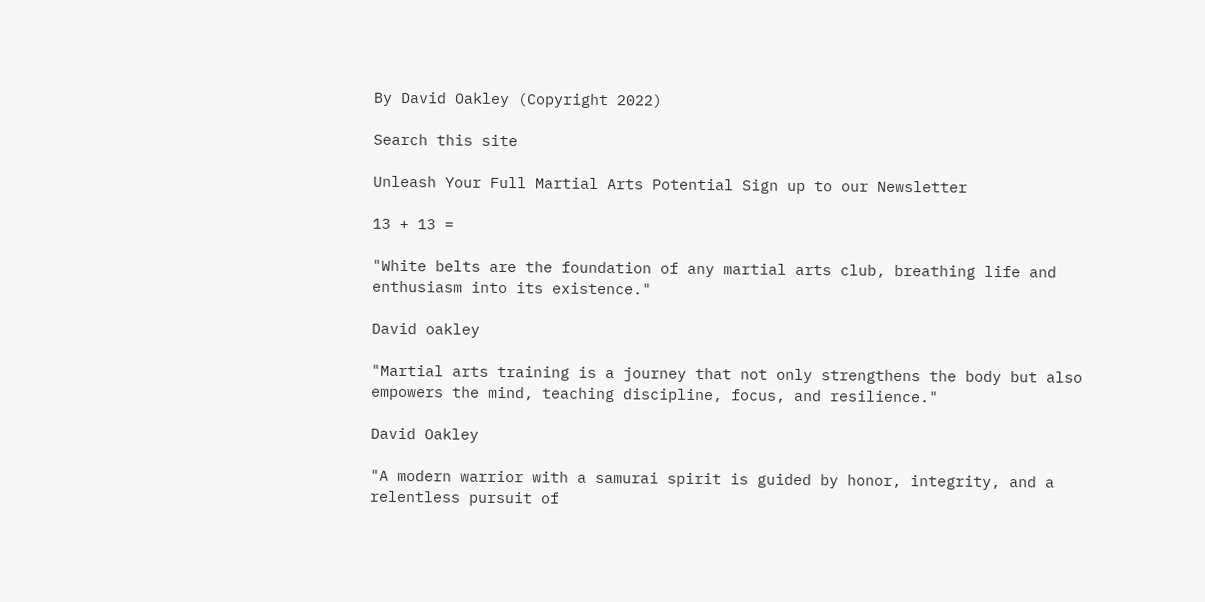By David Oakley (Copyright 2022)

Search this site

Unleash Your Full Martial Arts Potential Sign up to our Newsletter

13 + 13 =

"White belts are the foundation of any martial arts club, breathing life and enthusiasm into its existence."

David oakley

"Martial arts training is a journey that not only strengthens the body but also empowers the mind, teaching discipline, focus, and resilience."

David Oakley

"A modern warrior with a samurai spirit is guided by honor, integrity, and a relentless pursuit of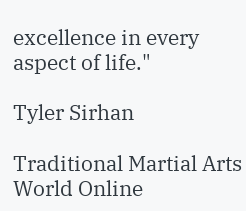excellence in every aspect of life."

Tyler Sirhan

Traditional Martial Arts World Online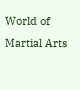World of Martial Arts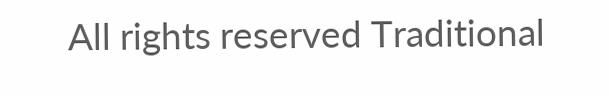All rights reserved Traditional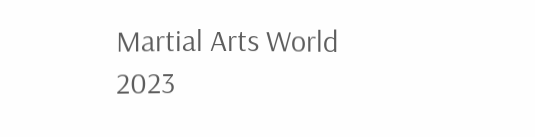Martial Arts World 2023